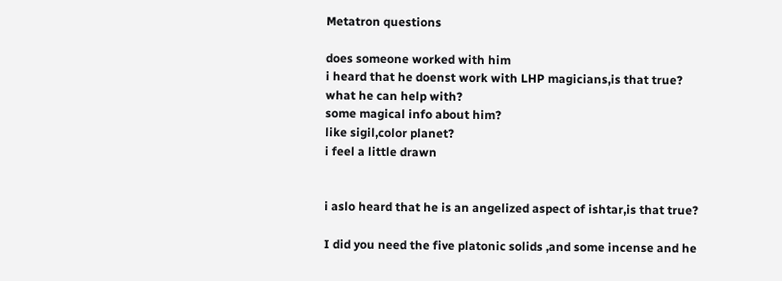Metatron questions

does someone worked with him
i heard that he doenst work with LHP magicians,is that true?
what he can help with?
some magical info about him?
like sigil,color planet?
i feel a little drawn


i aslo heard that he is an angelized aspect of ishtar,is that true?

I did you need the five platonic solids ,and some incense and he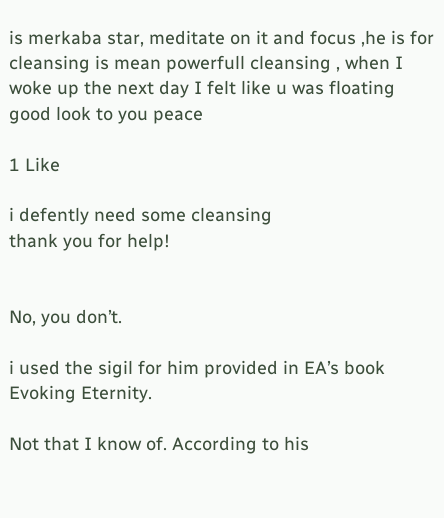is merkaba star, meditate on it and focus ,he is for cleansing is mean powerfull cleansing , when I woke up the next day I felt like u was floating good look to you peace

1 Like

i defently need some cleansing
thank you for help!


No, you don’t.

i used the sigil for him provided in EA’s book Evoking Eternity.

Not that I know of. According to his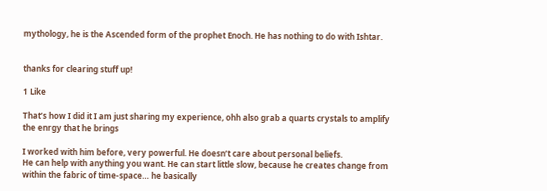mythology, he is the Ascended form of the prophet Enoch. He has nothing to do with Ishtar.


thanks for clearing stuff up!

1 Like

That’s how I did it I am just sharing my experience, ohh also grab a quarts crystals to amplify the enrgy that he brings

I worked with him before, very powerful. He doesn’t care about personal beliefs.
He can help with anything you want. He can start little slow, because he creates change from within the fabric of time-space… he basically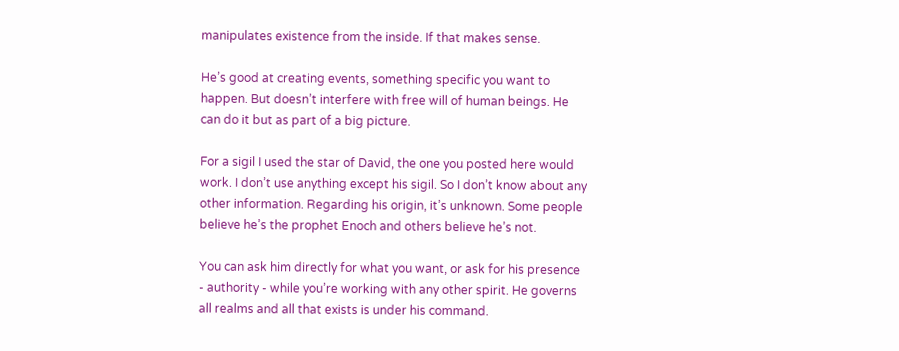manipulates existence from the inside. If that makes sense.

He’s good at creating events, something specific you want to happen. But doesn’t interfere with free will of human beings. He can do it but as part of a big picture.

For a sigil I used the star of David, the one you posted here would work. I don’t use anything except his sigil. So I don’t know about any other information. Regarding his origin, it’s unknown. Some people believe he’s the prophet Enoch and others believe he’s not.

You can ask him directly for what you want, or ask for his presence - authority - while you’re working with any other spirit. He governs all realms and all that exists is under his command.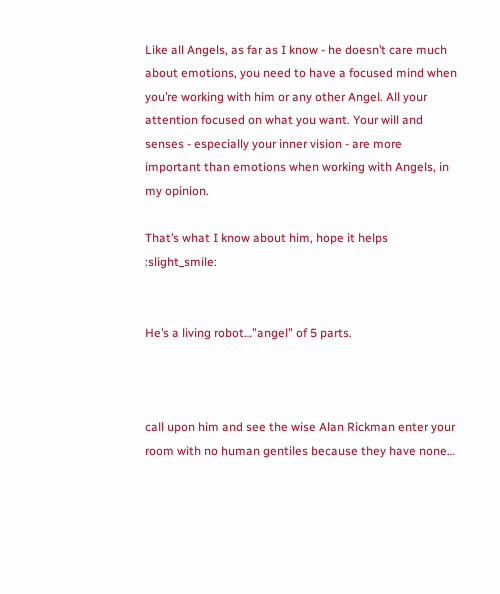Like all Angels, as far as I know - he doesn’t care much about emotions, you need to have a focused mind when you’re working with him or any other Angel. All your attention focused on what you want. Your will and senses - especially your inner vision - are more important than emotions when working with Angels, in my opinion.

That’s what I know about him, hope it helps :slight_smile:


He’s a living robot…”angel” of 5 parts.



call upon him and see the wise Alan Rickman enter your room with no human gentiles because they have none…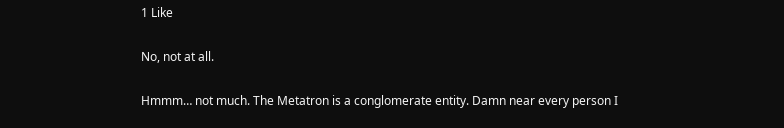1 Like

No, not at all.

Hmmm… not much. The Metatron is a conglomerate entity. Damn near every person I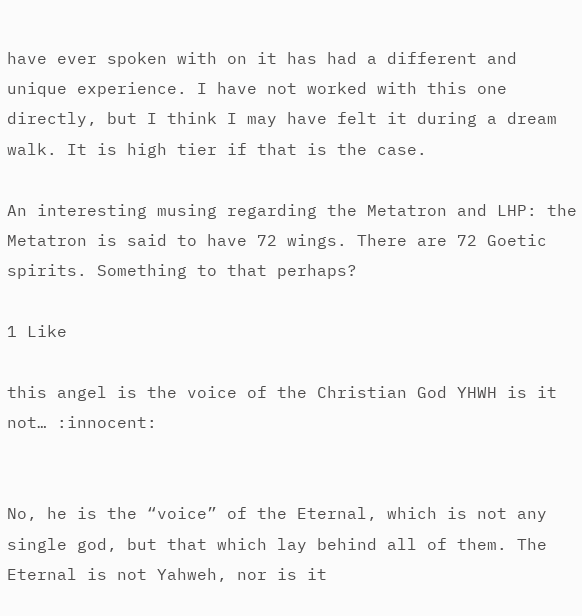have ever spoken with on it has had a different and unique experience. I have not worked with this one directly, but I think I may have felt it during a dream walk. It is high tier if that is the case.

An interesting musing regarding the Metatron and LHP: the Metatron is said to have 72 wings. There are 72 Goetic spirits. Something to that perhaps?

1 Like

this angel is the voice of the Christian God YHWH is it not… :innocent:


No, he is the “voice” of the Eternal, which is not any single god, but that which lay behind all of them. The Eternal is not Yahweh, nor is it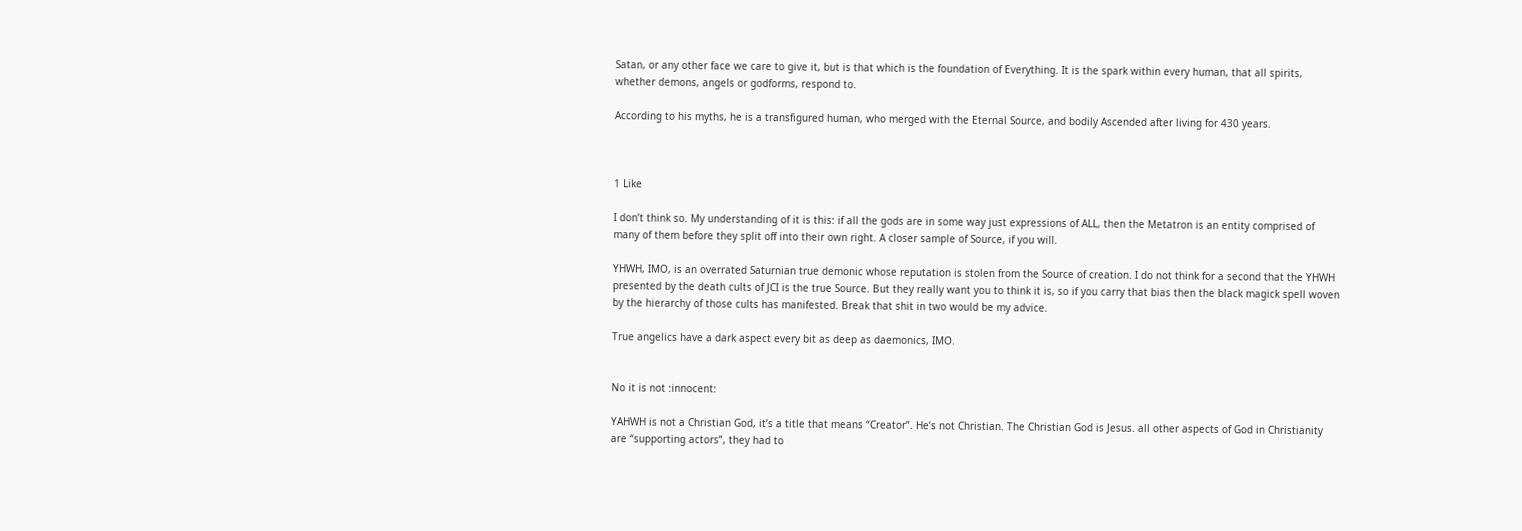Satan, or any other face we care to give it, but is that which is the foundation of Everything. It is the spark within every human, that all spirits, whether demons, angels or godforms, respond to.

According to his myths, he is a transfigured human, who merged with the Eternal Source, and bodily Ascended after living for 430 years.



1 Like

I don’t think so. My understanding of it is this: if all the gods are in some way just expressions of ALL, then the Metatron is an entity comprised of many of them before they split off into their own right. A closer sample of Source, if you will.

YHWH, IMO, is an overrated Saturnian true demonic whose reputation is stolen from the Source of creation. I do not think for a second that the YHWH presented by the death cults of JCI is the true Source. But they really want you to think it is, so if you carry that bias then the black magick spell woven by the hierarchy of those cults has manifested. Break that shit in two would be my advice.

True angelics have a dark aspect every bit as deep as daemonics, IMO.


No it is not :innocent:

YAHWH is not a Christian God, it’s a title that means “Creator”. He’s not Christian. The Christian God is Jesus. all other aspects of God in Christianity are “supporting actors”, they had to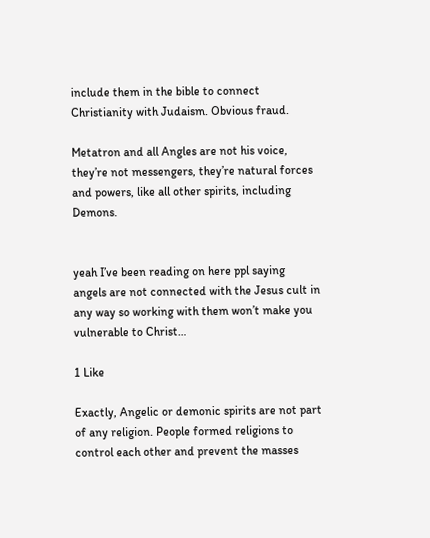include them in the bible to connect Christianity with Judaism. Obvious fraud.

Metatron and all Angles are not his voice, they’re not messengers, they’re natural forces and powers, like all other spirits, including Demons.


yeah I’ve been reading on here ppl saying angels are not connected with the Jesus cult in any way so working with them won’t make you vulnerable to Christ…

1 Like

Exactly, Angelic or demonic spirits are not part of any religion. People formed religions to control each other and prevent the masses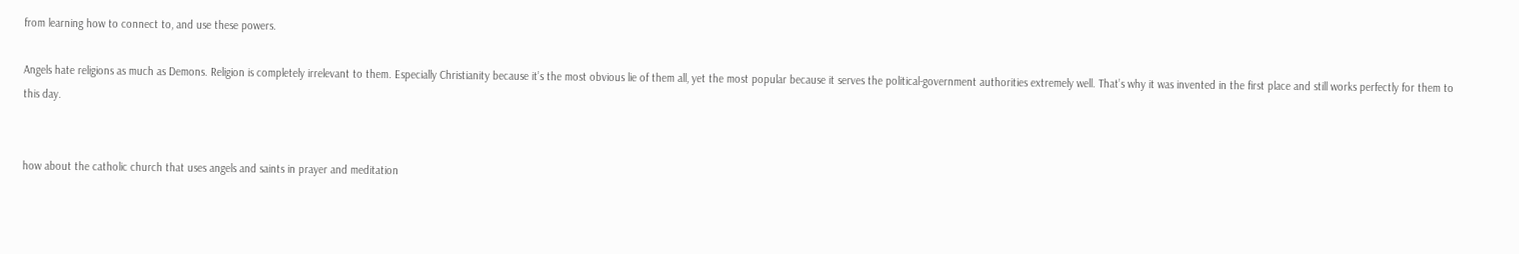from learning how to connect to, and use these powers.

Angels hate religions as much as Demons. Religion is completely irrelevant to them. Especially Christianity because it’s the most obvious lie of them all, yet the most popular because it serves the political-government authorities extremely well. That’s why it was invented in the first place and still works perfectly for them to this day.


how about the catholic church that uses angels and saints in prayer and meditation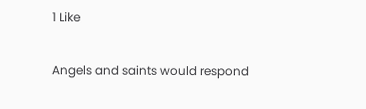1 Like

Angels and saints would respond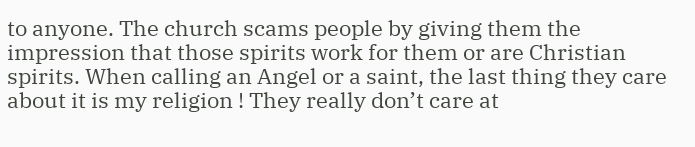to anyone. The church scams people by giving them the impression that those spirits work for them or are Christian spirits. When calling an Angel or a saint, the last thing they care about it is my religion ! They really don’t care at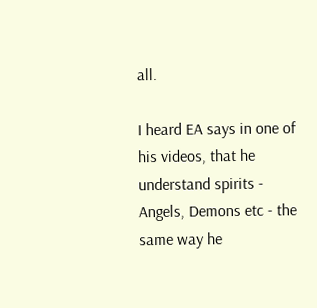all.

I heard EA says in one of his videos, that he understand spirits - Angels, Demons etc - the same way he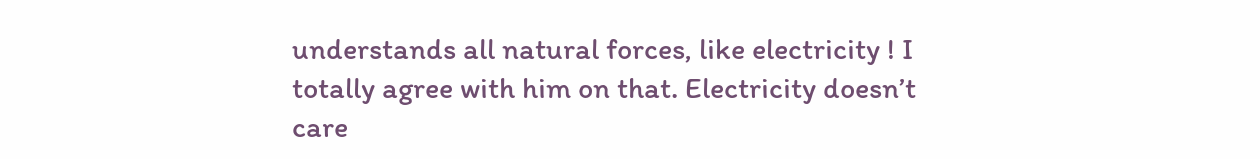understands all natural forces, like electricity ! I totally agree with him on that. Electricity doesn’t care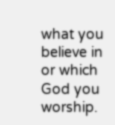what you believe in or which God you worship.